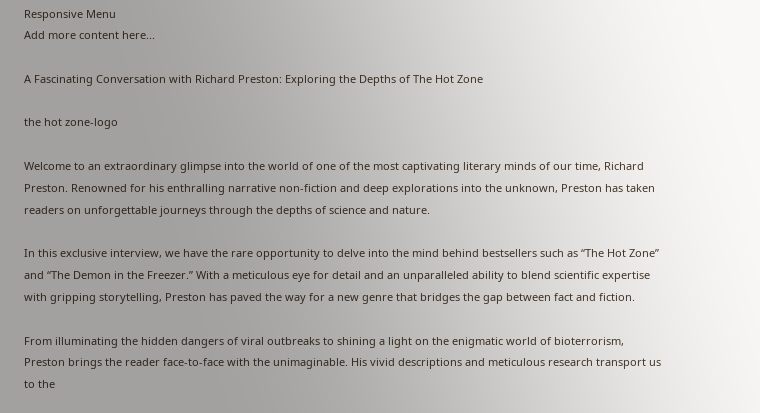Responsive Menu
Add more content here...

A Fascinating Conversation with Richard Preston: Exploring the Depths of The Hot Zone

the hot zone-logo

Welcome to an extraordinary glimpse into the world of one of the most captivating literary minds of our time, Richard Preston. Renowned for his enthralling narrative non-fiction and deep explorations into the unknown, Preston has taken readers on unforgettable journeys through the depths of science and nature.

In this exclusive interview, we have the rare opportunity to delve into the mind behind bestsellers such as “The Hot Zone” and “The Demon in the Freezer.” With a meticulous eye for detail and an unparalleled ability to blend scientific expertise with gripping storytelling, Preston has paved the way for a new genre that bridges the gap between fact and fiction.

From illuminating the hidden dangers of viral outbreaks to shining a light on the enigmatic world of bioterrorism, Preston brings the reader face-to-face with the unimaginable. His vivid descriptions and meticulous research transport us to the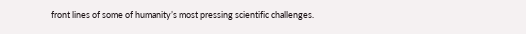front lines of some of humanity’s most pressing scientific challenges.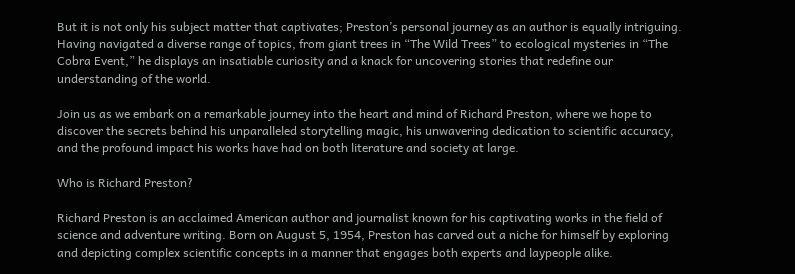But it is not only his subject matter that captivates; Preston’s personal journey as an author is equally intriguing. Having navigated a diverse range of topics, from giant trees in “The Wild Trees” to ecological mysteries in “The Cobra Event,” he displays an insatiable curiosity and a knack for uncovering stories that redefine our understanding of the world.

Join us as we embark on a remarkable journey into the heart and mind of Richard Preston, where we hope to discover the secrets behind his unparalleled storytelling magic, his unwavering dedication to scientific accuracy, and the profound impact his works have had on both literature and society at large.

Who is Richard Preston?

Richard Preston is an acclaimed American author and journalist known for his captivating works in the field of science and adventure writing. Born on August 5, 1954, Preston has carved out a niche for himself by exploring and depicting complex scientific concepts in a manner that engages both experts and laypeople alike.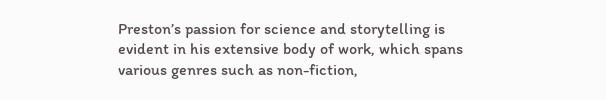Preston’s passion for science and storytelling is evident in his extensive body of work, which spans various genres such as non-fiction,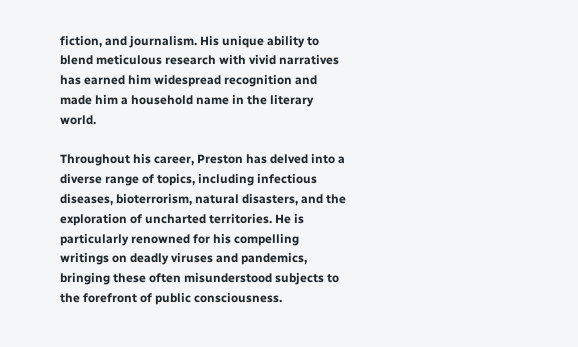fiction, and journalism. His unique ability to blend meticulous research with vivid narratives has earned him widespread recognition and made him a household name in the literary world.

Throughout his career, Preston has delved into a diverse range of topics, including infectious diseases, bioterrorism, natural disasters, and the exploration of uncharted territories. He is particularly renowned for his compelling writings on deadly viruses and pandemics, bringing these often misunderstood subjects to the forefront of public consciousness.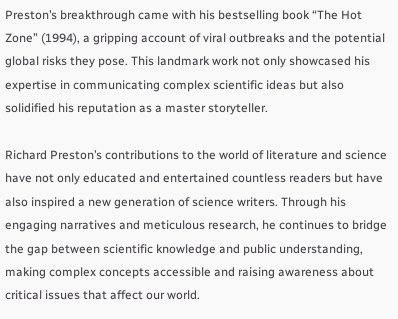Preston’s breakthrough came with his bestselling book “The Hot Zone” (1994), a gripping account of viral outbreaks and the potential global risks they pose. This landmark work not only showcased his expertise in communicating complex scientific ideas but also solidified his reputation as a master storyteller.

Richard Preston’s contributions to the world of literature and science have not only educated and entertained countless readers but have also inspired a new generation of science writers. Through his engaging narratives and meticulous research, he continues to bridge the gap between scientific knowledge and public understanding, making complex concepts accessible and raising awareness about critical issues that affect our world.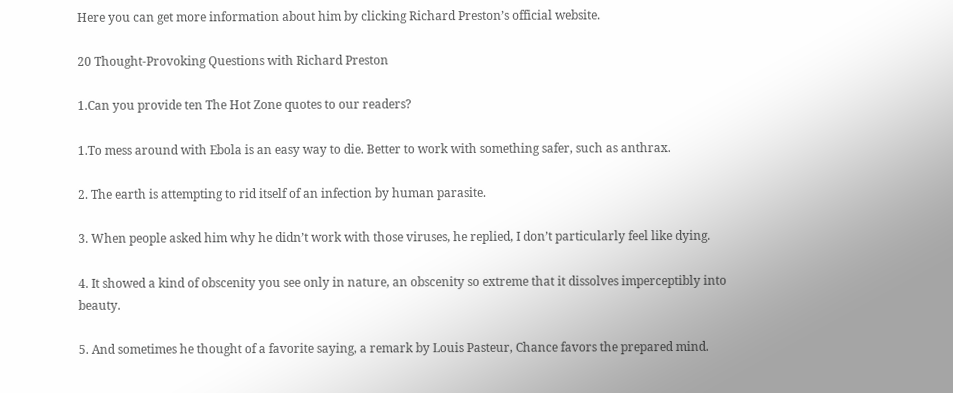Here you can get more information about him by clicking Richard Preston’s official website.

20 Thought-Provoking Questions with Richard Preston

1.Can you provide ten The Hot Zone quotes to our readers?

1.To mess around with Ebola is an easy way to die. Better to work with something safer, such as anthrax.

2. The earth is attempting to rid itself of an infection by human parasite.

3. When people asked him why he didn’t work with those viruses, he replied, I don’t particularly feel like dying.

4. It showed a kind of obscenity you see only in nature, an obscenity so extreme that it dissolves imperceptibly into beauty.

5. And sometimes he thought of a favorite saying, a remark by Louis Pasteur, Chance favors the prepared mind.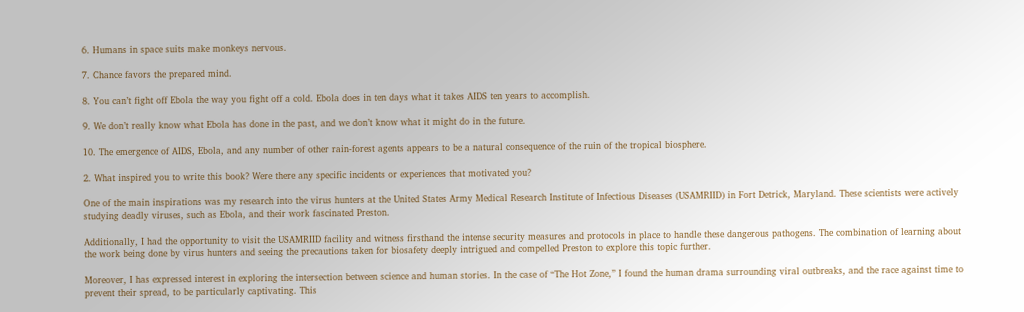6. Humans in space suits make monkeys nervous.

7. Chance favors the prepared mind.

8. You can’t fight off Ebola the way you fight off a cold. Ebola does in ten days what it takes AIDS ten years to accomplish.

9. We don’t really know what Ebola has done in the past, and we don’t know what it might do in the future.

10. The emergence of AIDS, Ebola, and any number of other rain-forest agents appears to be a natural consequence of the ruin of the tropical biosphere.

2. What inspired you to write this book? Were there any specific incidents or experiences that motivated you?

One of the main inspirations was my research into the virus hunters at the United States Army Medical Research Institute of Infectious Diseases (USAMRIID) in Fort Detrick, Maryland. These scientists were actively studying deadly viruses, such as Ebola, and their work fascinated Preston.

Additionally, I had the opportunity to visit the USAMRIID facility and witness firsthand the intense security measures and protocols in place to handle these dangerous pathogens. The combination of learning about the work being done by virus hunters and seeing the precautions taken for biosafety deeply intrigued and compelled Preston to explore this topic further.

Moreover, I has expressed interest in exploring the intersection between science and human stories. In the case of “The Hot Zone,” I found the human drama surrounding viral outbreaks, and the race against time to prevent their spread, to be particularly captivating. This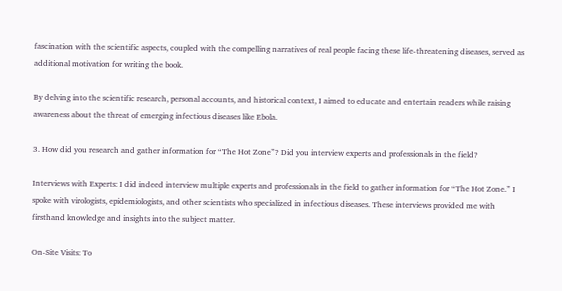fascination with the scientific aspects, coupled with the compelling narratives of real people facing these life-threatening diseases, served as additional motivation for writing the book.

By delving into the scientific research, personal accounts, and historical context, I aimed to educate and entertain readers while raising awareness about the threat of emerging infectious diseases like Ebola.

3. How did you research and gather information for “The Hot Zone”? Did you interview experts and professionals in the field?

Interviews with Experts: I did indeed interview multiple experts and professionals in the field to gather information for “The Hot Zone.” I spoke with virologists, epidemiologists, and other scientists who specialized in infectious diseases. These interviews provided me with firsthand knowledge and insights into the subject matter.

On-Site Visits: To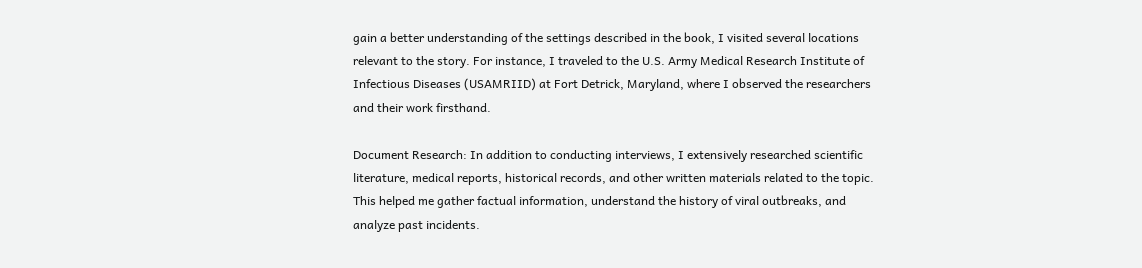gain a better understanding of the settings described in the book, I visited several locations relevant to the story. For instance, I traveled to the U.S. Army Medical Research Institute of Infectious Diseases (USAMRIID) at Fort Detrick, Maryland, where I observed the researchers and their work firsthand.

Document Research: In addition to conducting interviews, I extensively researched scientific literature, medical reports, historical records, and other written materials related to the topic. This helped me gather factual information, understand the history of viral outbreaks, and analyze past incidents.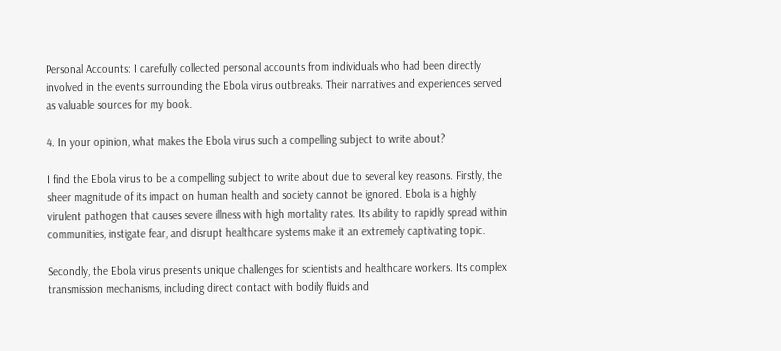Personal Accounts: I carefully collected personal accounts from individuals who had been directly involved in the events surrounding the Ebola virus outbreaks. Their narratives and experiences served as valuable sources for my book.

4. In your opinion, what makes the Ebola virus such a compelling subject to write about?

I find the Ebola virus to be a compelling subject to write about due to several key reasons. Firstly, the sheer magnitude of its impact on human health and society cannot be ignored. Ebola is a highly virulent pathogen that causes severe illness with high mortality rates. Its ability to rapidly spread within communities, instigate fear, and disrupt healthcare systems make it an extremely captivating topic.

Secondly, the Ebola virus presents unique challenges for scientists and healthcare workers. Its complex transmission mechanisms, including direct contact with bodily fluids and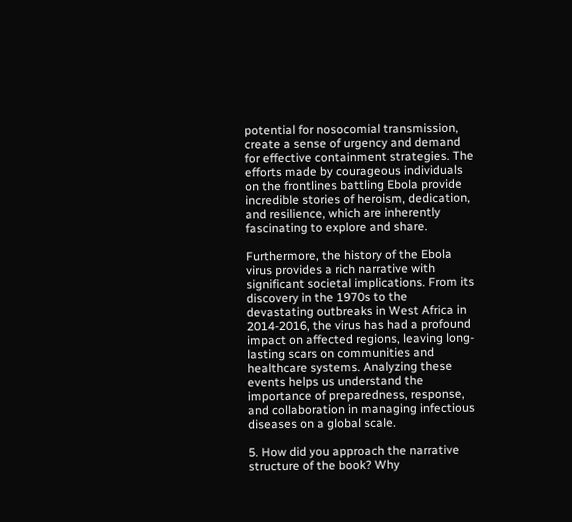potential for nosocomial transmission, create a sense of urgency and demand for effective containment strategies. The efforts made by courageous individuals on the frontlines battling Ebola provide incredible stories of heroism, dedication, and resilience, which are inherently fascinating to explore and share.

Furthermore, the history of the Ebola virus provides a rich narrative with significant societal implications. From its discovery in the 1970s to the devastating outbreaks in West Africa in 2014-2016, the virus has had a profound impact on affected regions, leaving long-lasting scars on communities and healthcare systems. Analyzing these events helps us understand the importance of preparedness, response, and collaboration in managing infectious diseases on a global scale.

5. How did you approach the narrative structure of the book? Why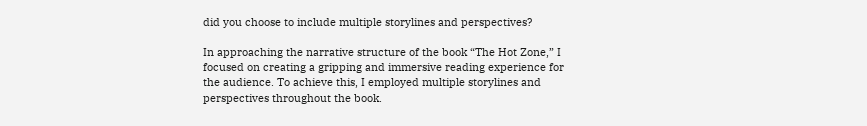did you choose to include multiple storylines and perspectives?

In approaching the narrative structure of the book “The Hot Zone,” I focused on creating a gripping and immersive reading experience for the audience. To achieve this, I employed multiple storylines and perspectives throughout the book.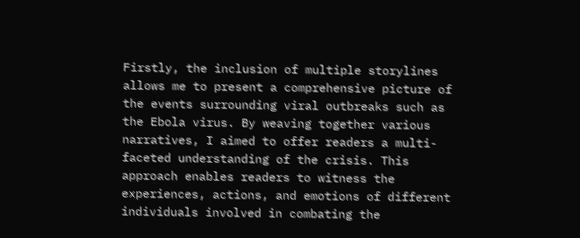Firstly, the inclusion of multiple storylines allows me to present a comprehensive picture of the events surrounding viral outbreaks such as the Ebola virus. By weaving together various narratives, I aimed to offer readers a multi-faceted understanding of the crisis. This approach enables readers to witness the experiences, actions, and emotions of different individuals involved in combating the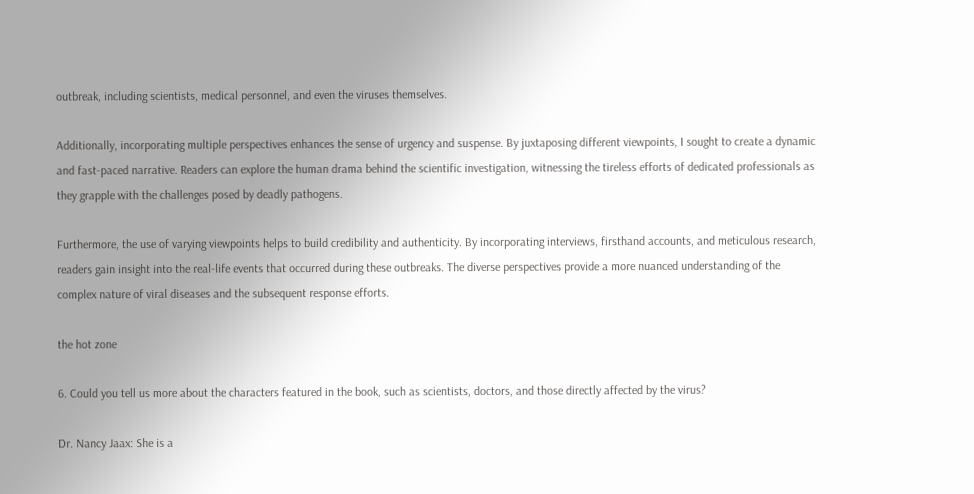outbreak, including scientists, medical personnel, and even the viruses themselves.

Additionally, incorporating multiple perspectives enhances the sense of urgency and suspense. By juxtaposing different viewpoints, I sought to create a dynamic and fast-paced narrative. Readers can explore the human drama behind the scientific investigation, witnessing the tireless efforts of dedicated professionals as they grapple with the challenges posed by deadly pathogens.

Furthermore, the use of varying viewpoints helps to build credibility and authenticity. By incorporating interviews, firsthand accounts, and meticulous research, readers gain insight into the real-life events that occurred during these outbreaks. The diverse perspectives provide a more nuanced understanding of the complex nature of viral diseases and the subsequent response efforts.

the hot zone

6. Could you tell us more about the characters featured in the book, such as scientists, doctors, and those directly affected by the virus?

Dr. Nancy Jaax: She is a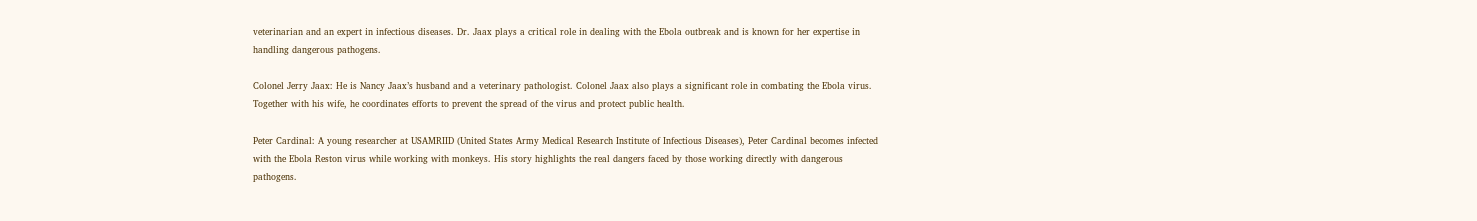veterinarian and an expert in infectious diseases. Dr. Jaax plays a critical role in dealing with the Ebola outbreak and is known for her expertise in handling dangerous pathogens.

Colonel Jerry Jaax: He is Nancy Jaax’s husband and a veterinary pathologist. Colonel Jaax also plays a significant role in combating the Ebola virus. Together with his wife, he coordinates efforts to prevent the spread of the virus and protect public health.

Peter Cardinal: A young researcher at USAMRIID (United States Army Medical Research Institute of Infectious Diseases), Peter Cardinal becomes infected with the Ebola Reston virus while working with monkeys. His story highlights the real dangers faced by those working directly with dangerous pathogens.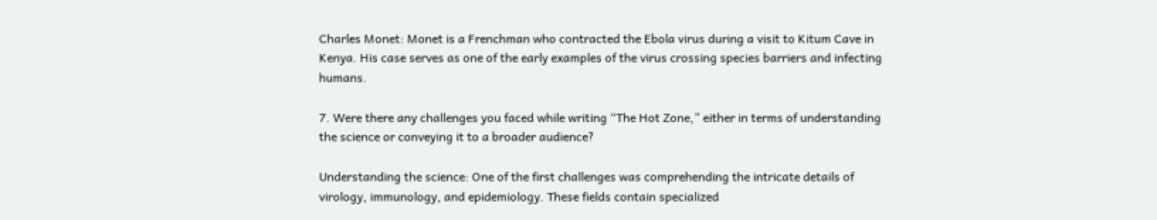Charles Monet: Monet is a Frenchman who contracted the Ebola virus during a visit to Kitum Cave in Kenya. His case serves as one of the early examples of the virus crossing species barriers and infecting humans.

7. Were there any challenges you faced while writing “The Hot Zone,” either in terms of understanding the science or conveying it to a broader audience?

Understanding the science: One of the first challenges was comprehending the intricate details of virology, immunology, and epidemiology. These fields contain specialized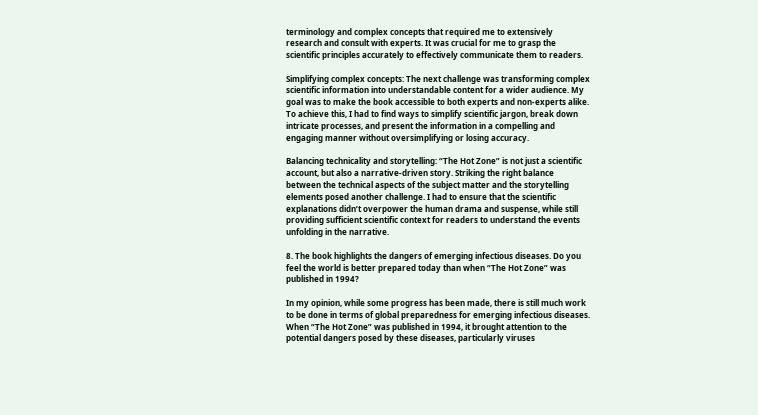terminology and complex concepts that required me to extensively research and consult with experts. It was crucial for me to grasp the scientific principles accurately to effectively communicate them to readers.

Simplifying complex concepts: The next challenge was transforming complex scientific information into understandable content for a wider audience. My goal was to make the book accessible to both experts and non-experts alike. To achieve this, I had to find ways to simplify scientific jargon, break down intricate processes, and present the information in a compelling and engaging manner without oversimplifying or losing accuracy.

Balancing technicality and storytelling: “The Hot Zone” is not just a scientific account, but also a narrative-driven story. Striking the right balance between the technical aspects of the subject matter and the storytelling elements posed another challenge. I had to ensure that the scientific explanations didn’t overpower the human drama and suspense, while still providing sufficient scientific context for readers to understand the events unfolding in the narrative.

8. The book highlights the dangers of emerging infectious diseases. Do you feel the world is better prepared today than when “The Hot Zone” was published in 1994?

In my opinion, while some progress has been made, there is still much work to be done in terms of global preparedness for emerging infectious diseases. When “The Hot Zone” was published in 1994, it brought attention to the potential dangers posed by these diseases, particularly viruses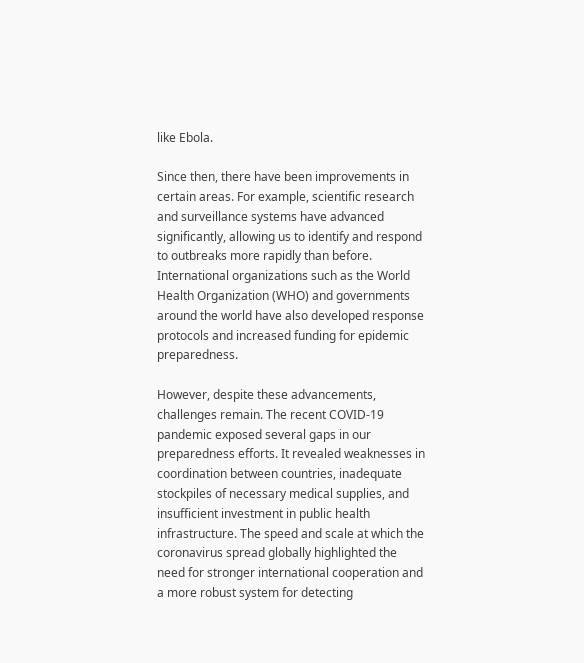like Ebola.

Since then, there have been improvements in certain areas. For example, scientific research and surveillance systems have advanced significantly, allowing us to identify and respond to outbreaks more rapidly than before. International organizations such as the World Health Organization (WHO) and governments around the world have also developed response protocols and increased funding for epidemic preparedness.

However, despite these advancements, challenges remain. The recent COVID-19 pandemic exposed several gaps in our preparedness efforts. It revealed weaknesses in coordination between countries, inadequate stockpiles of necessary medical supplies, and insufficient investment in public health infrastructure. The speed and scale at which the coronavirus spread globally highlighted the need for stronger international cooperation and a more robust system for detecting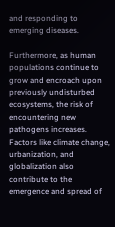and responding to emerging diseases.

Furthermore, as human populations continue to grow and encroach upon previously undisturbed ecosystems, the risk of encountering new pathogens increases. Factors like climate change, urbanization, and globalization also contribute to the emergence and spread of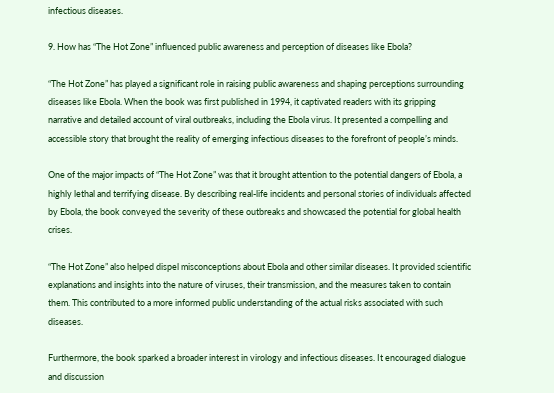infectious diseases.

9. How has “The Hot Zone” influenced public awareness and perception of diseases like Ebola?

“The Hot Zone” has played a significant role in raising public awareness and shaping perceptions surrounding diseases like Ebola. When the book was first published in 1994, it captivated readers with its gripping narrative and detailed account of viral outbreaks, including the Ebola virus. It presented a compelling and accessible story that brought the reality of emerging infectious diseases to the forefront of people’s minds.

One of the major impacts of “The Hot Zone” was that it brought attention to the potential dangers of Ebola, a highly lethal and terrifying disease. By describing real-life incidents and personal stories of individuals affected by Ebola, the book conveyed the severity of these outbreaks and showcased the potential for global health crises.

“The Hot Zone” also helped dispel misconceptions about Ebola and other similar diseases. It provided scientific explanations and insights into the nature of viruses, their transmission, and the measures taken to contain them. This contributed to a more informed public understanding of the actual risks associated with such diseases.

Furthermore, the book sparked a broader interest in virology and infectious diseases. It encouraged dialogue and discussion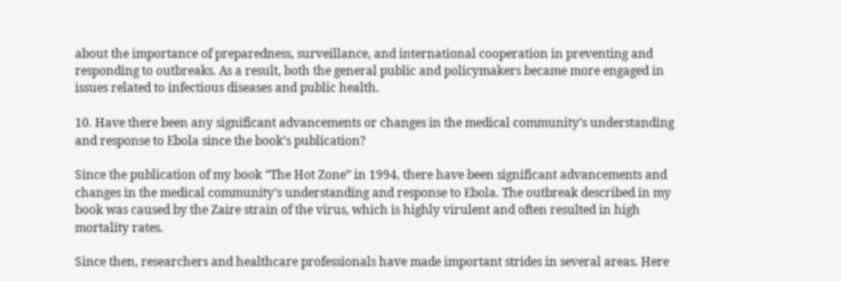about the importance of preparedness, surveillance, and international cooperation in preventing and responding to outbreaks. As a result, both the general public and policymakers became more engaged in issues related to infectious diseases and public health.

10. Have there been any significant advancements or changes in the medical community’s understanding and response to Ebola since the book’s publication?

Since the publication of my book “The Hot Zone” in 1994, there have been significant advancements and changes in the medical community’s understanding and response to Ebola. The outbreak described in my book was caused by the Zaire strain of the virus, which is highly virulent and often resulted in high mortality rates.

Since then, researchers and healthcare professionals have made important strides in several areas. Here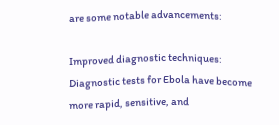are some notable advancements:

Improved diagnostic techniques: Diagnostic tests for Ebola have become more rapid, sensitive, and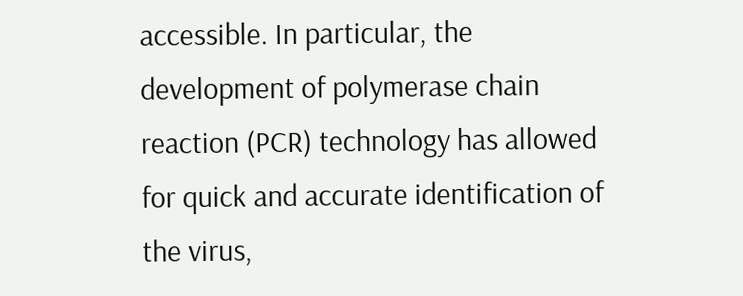accessible. In particular, the development of polymerase chain reaction (PCR) technology has allowed for quick and accurate identification of the virus,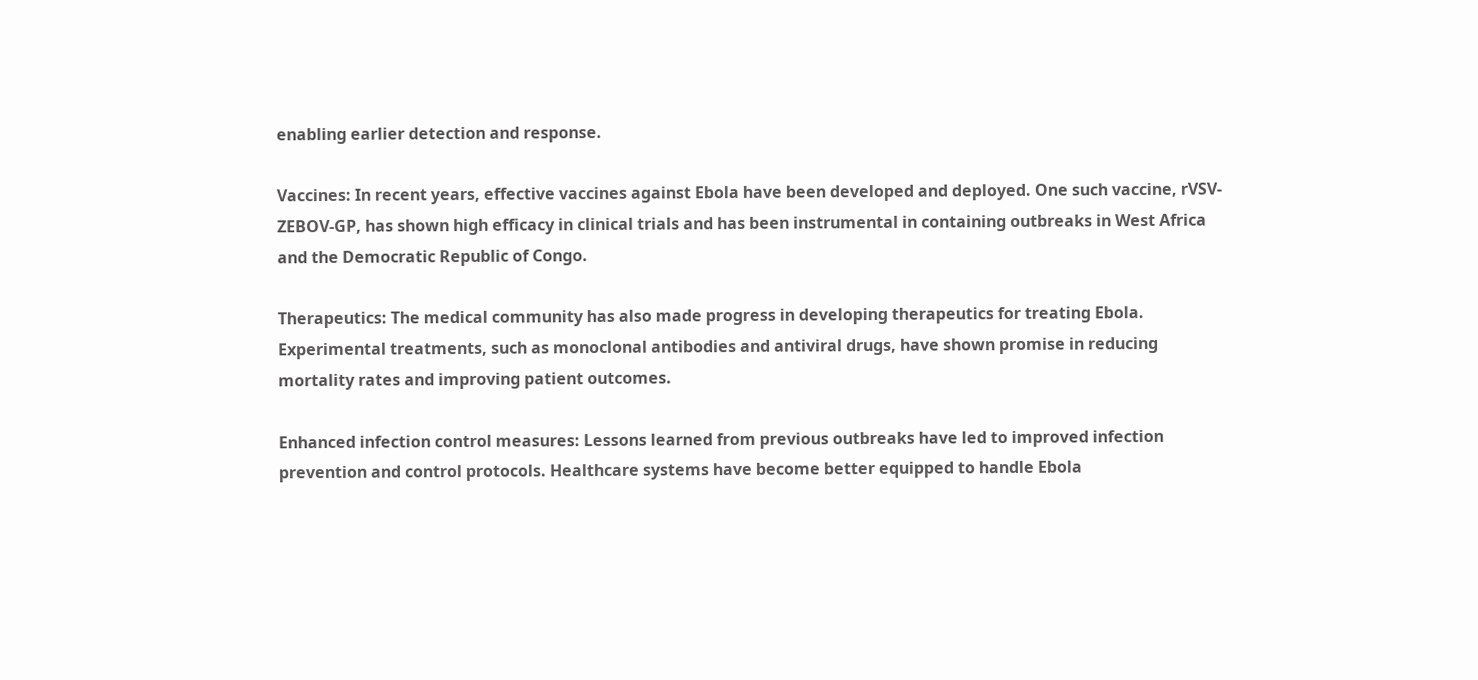enabling earlier detection and response.

Vaccines: In recent years, effective vaccines against Ebola have been developed and deployed. One such vaccine, rVSV-ZEBOV-GP, has shown high efficacy in clinical trials and has been instrumental in containing outbreaks in West Africa and the Democratic Republic of Congo.

Therapeutics: The medical community has also made progress in developing therapeutics for treating Ebola. Experimental treatments, such as monoclonal antibodies and antiviral drugs, have shown promise in reducing mortality rates and improving patient outcomes.

Enhanced infection control measures: Lessons learned from previous outbreaks have led to improved infection prevention and control protocols. Healthcare systems have become better equipped to handle Ebola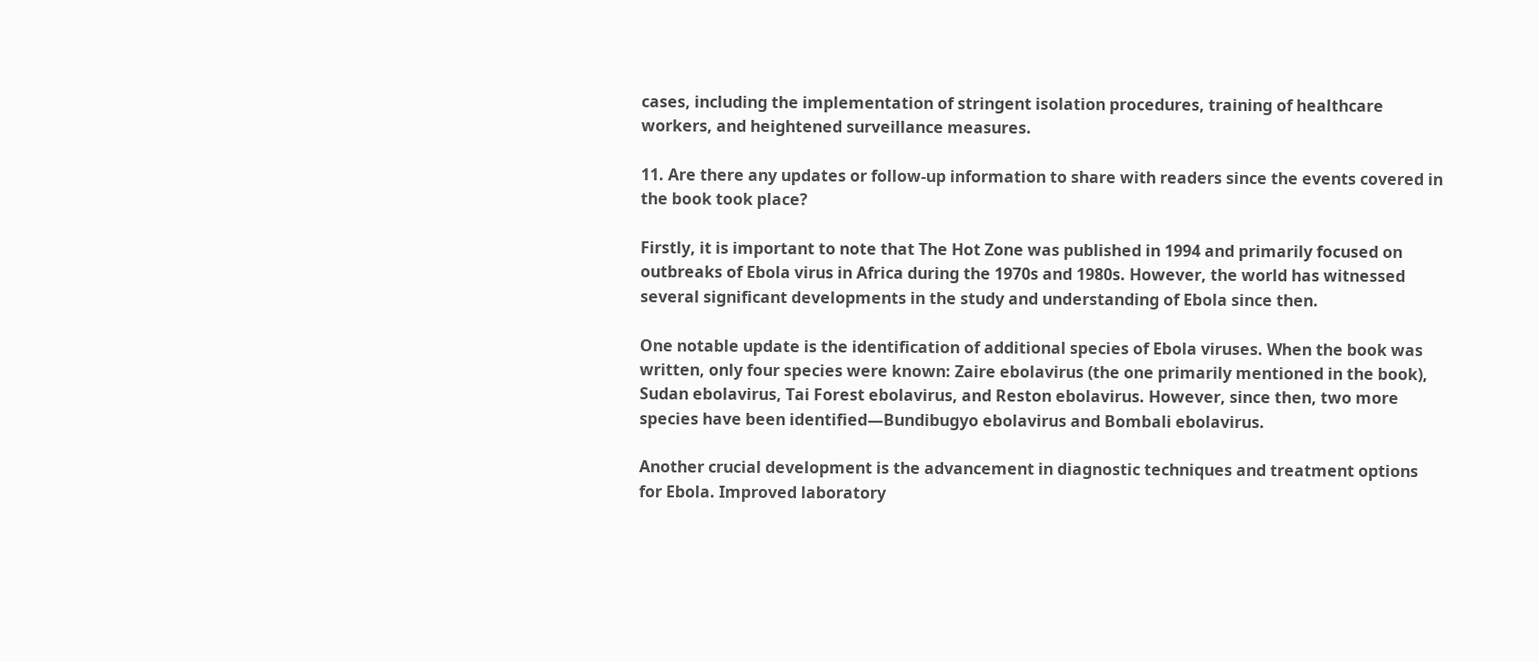cases, including the implementation of stringent isolation procedures, training of healthcare workers, and heightened surveillance measures.

11. Are there any updates or follow-up information to share with readers since the events covered in the book took place?

Firstly, it is important to note that The Hot Zone was published in 1994 and primarily focused on outbreaks of Ebola virus in Africa during the 1970s and 1980s. However, the world has witnessed several significant developments in the study and understanding of Ebola since then.

One notable update is the identification of additional species of Ebola viruses. When the book was written, only four species were known: Zaire ebolavirus (the one primarily mentioned in the book), Sudan ebolavirus, Tai Forest ebolavirus, and Reston ebolavirus. However, since then, two more species have been identified—Bundibugyo ebolavirus and Bombali ebolavirus.

Another crucial development is the advancement in diagnostic techniques and treatment options for Ebola. Improved laboratory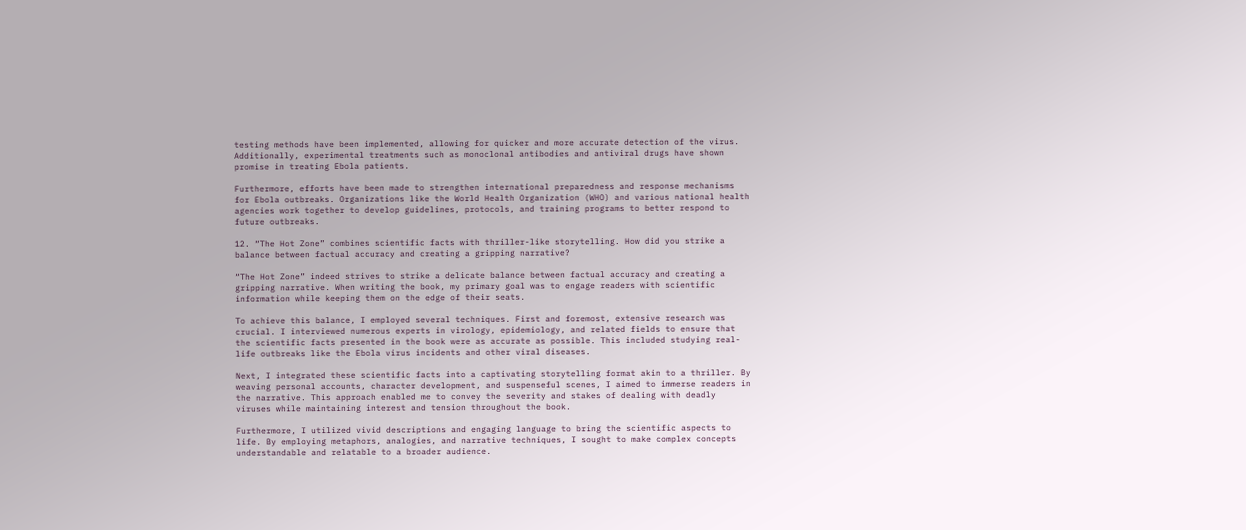testing methods have been implemented, allowing for quicker and more accurate detection of the virus. Additionally, experimental treatments such as monoclonal antibodies and antiviral drugs have shown promise in treating Ebola patients.

Furthermore, efforts have been made to strengthen international preparedness and response mechanisms for Ebola outbreaks. Organizations like the World Health Organization (WHO) and various national health agencies work together to develop guidelines, protocols, and training programs to better respond to future outbreaks.

12. “The Hot Zone” combines scientific facts with thriller-like storytelling. How did you strike a balance between factual accuracy and creating a gripping narrative?

“The Hot Zone” indeed strives to strike a delicate balance between factual accuracy and creating a gripping narrative. When writing the book, my primary goal was to engage readers with scientific information while keeping them on the edge of their seats.

To achieve this balance, I employed several techniques. First and foremost, extensive research was crucial. I interviewed numerous experts in virology, epidemiology, and related fields to ensure that the scientific facts presented in the book were as accurate as possible. This included studying real-life outbreaks like the Ebola virus incidents and other viral diseases.

Next, I integrated these scientific facts into a captivating storytelling format akin to a thriller. By weaving personal accounts, character development, and suspenseful scenes, I aimed to immerse readers in the narrative. This approach enabled me to convey the severity and stakes of dealing with deadly viruses while maintaining interest and tension throughout the book.

Furthermore, I utilized vivid descriptions and engaging language to bring the scientific aspects to life. By employing metaphors, analogies, and narrative techniques, I sought to make complex concepts understandable and relatable to a broader audience.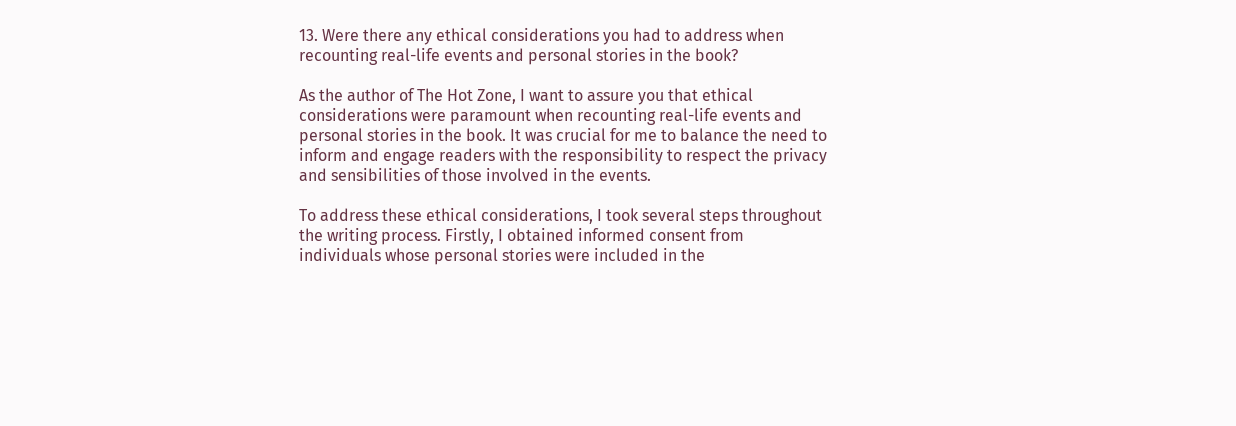13. Were there any ethical considerations you had to address when recounting real-life events and personal stories in the book?

As the author of The Hot Zone, I want to assure you that ethical considerations were paramount when recounting real-life events and personal stories in the book. It was crucial for me to balance the need to inform and engage readers with the responsibility to respect the privacy and sensibilities of those involved in the events.

To address these ethical considerations, I took several steps throughout the writing process. Firstly, I obtained informed consent from individuals whose personal stories were included in the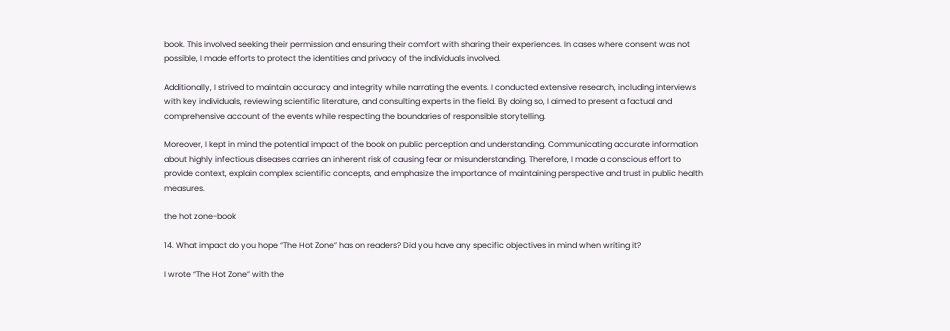book. This involved seeking their permission and ensuring their comfort with sharing their experiences. In cases where consent was not possible, I made efforts to protect the identities and privacy of the individuals involved.

Additionally, I strived to maintain accuracy and integrity while narrating the events. I conducted extensive research, including interviews with key individuals, reviewing scientific literature, and consulting experts in the field. By doing so, I aimed to present a factual and comprehensive account of the events while respecting the boundaries of responsible storytelling.

Moreover, I kept in mind the potential impact of the book on public perception and understanding. Communicating accurate information about highly infectious diseases carries an inherent risk of causing fear or misunderstanding. Therefore, I made a conscious effort to provide context, explain complex scientific concepts, and emphasize the importance of maintaining perspective and trust in public health measures.

the hot zone-book

14. What impact do you hope “The Hot Zone” has on readers? Did you have any specific objectives in mind when writing it?

I wrote “The Hot Zone” with the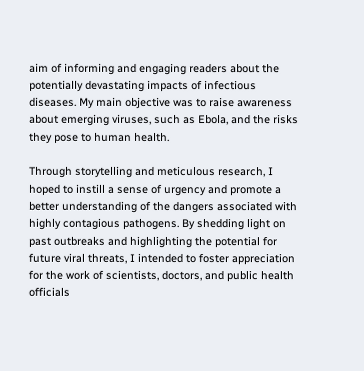aim of informing and engaging readers about the potentially devastating impacts of infectious diseases. My main objective was to raise awareness about emerging viruses, such as Ebola, and the risks they pose to human health.

Through storytelling and meticulous research, I hoped to instill a sense of urgency and promote a better understanding of the dangers associated with highly contagious pathogens. By shedding light on past outbreaks and highlighting the potential for future viral threats, I intended to foster appreciation for the work of scientists, doctors, and public health officials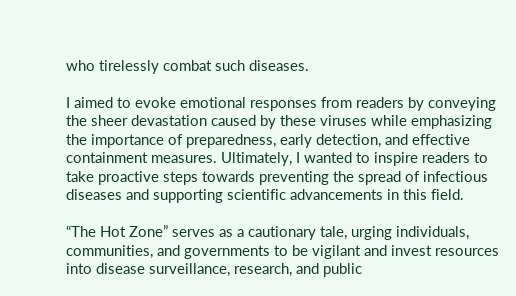who tirelessly combat such diseases.

I aimed to evoke emotional responses from readers by conveying the sheer devastation caused by these viruses while emphasizing the importance of preparedness, early detection, and effective containment measures. Ultimately, I wanted to inspire readers to take proactive steps towards preventing the spread of infectious diseases and supporting scientific advancements in this field.

“The Hot Zone” serves as a cautionary tale, urging individuals, communities, and governments to be vigilant and invest resources into disease surveillance, research, and public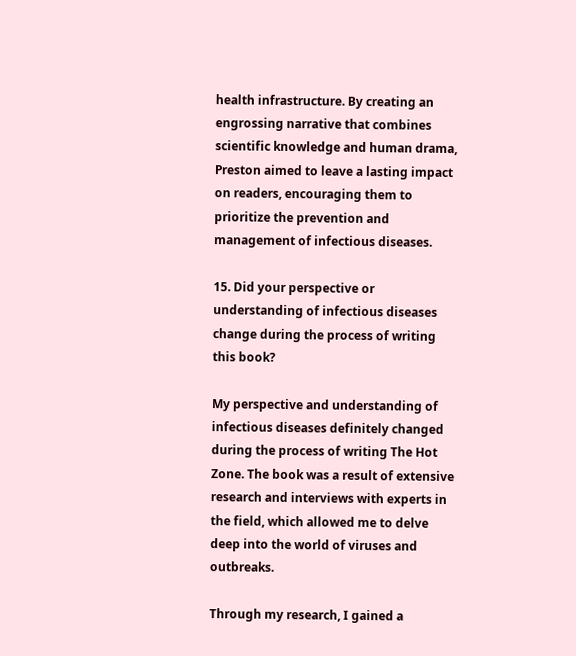health infrastructure. By creating an engrossing narrative that combines scientific knowledge and human drama, Preston aimed to leave a lasting impact on readers, encouraging them to prioritize the prevention and management of infectious diseases.

15. Did your perspective or understanding of infectious diseases change during the process of writing this book?

My perspective and understanding of infectious diseases definitely changed during the process of writing The Hot Zone. The book was a result of extensive research and interviews with experts in the field, which allowed me to delve deep into the world of viruses and outbreaks.

Through my research, I gained a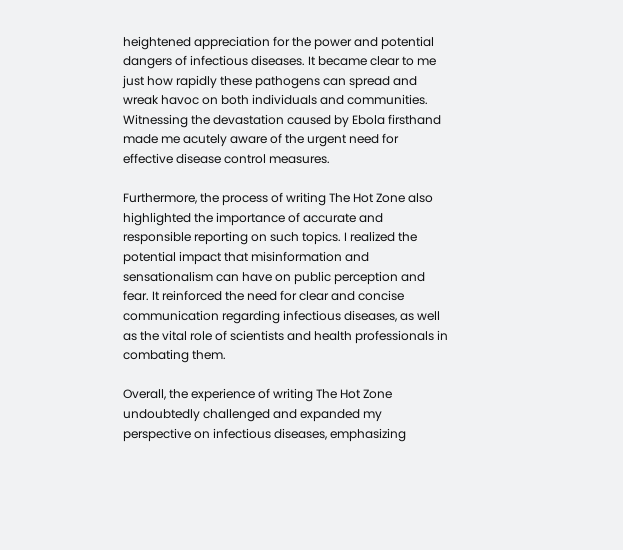heightened appreciation for the power and potential dangers of infectious diseases. It became clear to me just how rapidly these pathogens can spread and wreak havoc on both individuals and communities. Witnessing the devastation caused by Ebola firsthand made me acutely aware of the urgent need for effective disease control measures.

Furthermore, the process of writing The Hot Zone also highlighted the importance of accurate and responsible reporting on such topics. I realized the potential impact that misinformation and sensationalism can have on public perception and fear. It reinforced the need for clear and concise communication regarding infectious diseases, as well as the vital role of scientists and health professionals in combating them.

Overall, the experience of writing The Hot Zone undoubtedly challenged and expanded my perspective on infectious diseases, emphasizing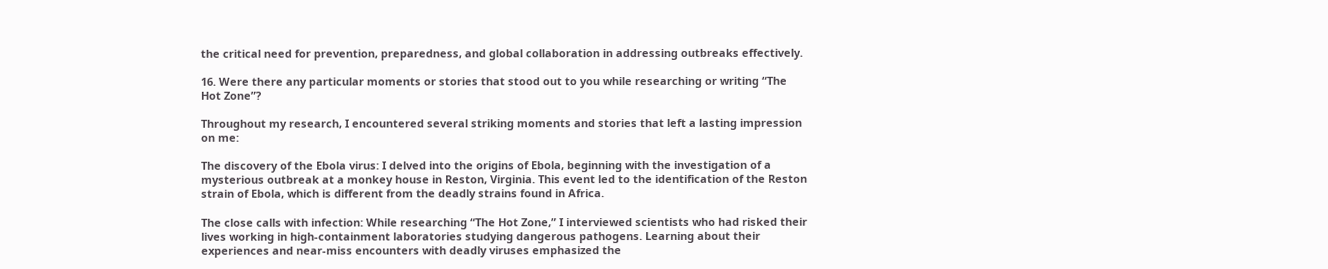the critical need for prevention, preparedness, and global collaboration in addressing outbreaks effectively.

16. Were there any particular moments or stories that stood out to you while researching or writing “The Hot Zone”?

Throughout my research, I encountered several striking moments and stories that left a lasting impression on me:

The discovery of the Ebola virus: I delved into the origins of Ebola, beginning with the investigation of a mysterious outbreak at a monkey house in Reston, Virginia. This event led to the identification of the Reston strain of Ebola, which is different from the deadly strains found in Africa.

The close calls with infection: While researching “The Hot Zone,” I interviewed scientists who had risked their lives working in high-containment laboratories studying dangerous pathogens. Learning about their experiences and near-miss encounters with deadly viruses emphasized the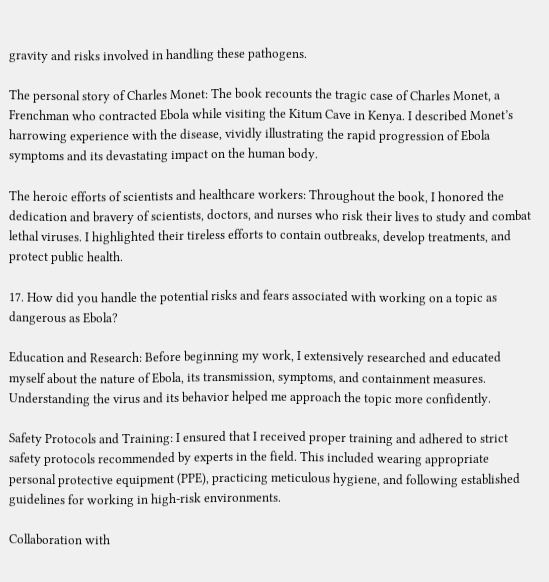gravity and risks involved in handling these pathogens.

The personal story of Charles Monet: The book recounts the tragic case of Charles Monet, a Frenchman who contracted Ebola while visiting the Kitum Cave in Kenya. I described Monet’s harrowing experience with the disease, vividly illustrating the rapid progression of Ebola symptoms and its devastating impact on the human body.

The heroic efforts of scientists and healthcare workers: Throughout the book, I honored the dedication and bravery of scientists, doctors, and nurses who risk their lives to study and combat lethal viruses. I highlighted their tireless efforts to contain outbreaks, develop treatments, and protect public health.

17. How did you handle the potential risks and fears associated with working on a topic as dangerous as Ebola?

Education and Research: Before beginning my work, I extensively researched and educated myself about the nature of Ebola, its transmission, symptoms, and containment measures. Understanding the virus and its behavior helped me approach the topic more confidently.

Safety Protocols and Training: I ensured that I received proper training and adhered to strict safety protocols recommended by experts in the field. This included wearing appropriate personal protective equipment (PPE), practicing meticulous hygiene, and following established guidelines for working in high-risk environments.

Collaboration with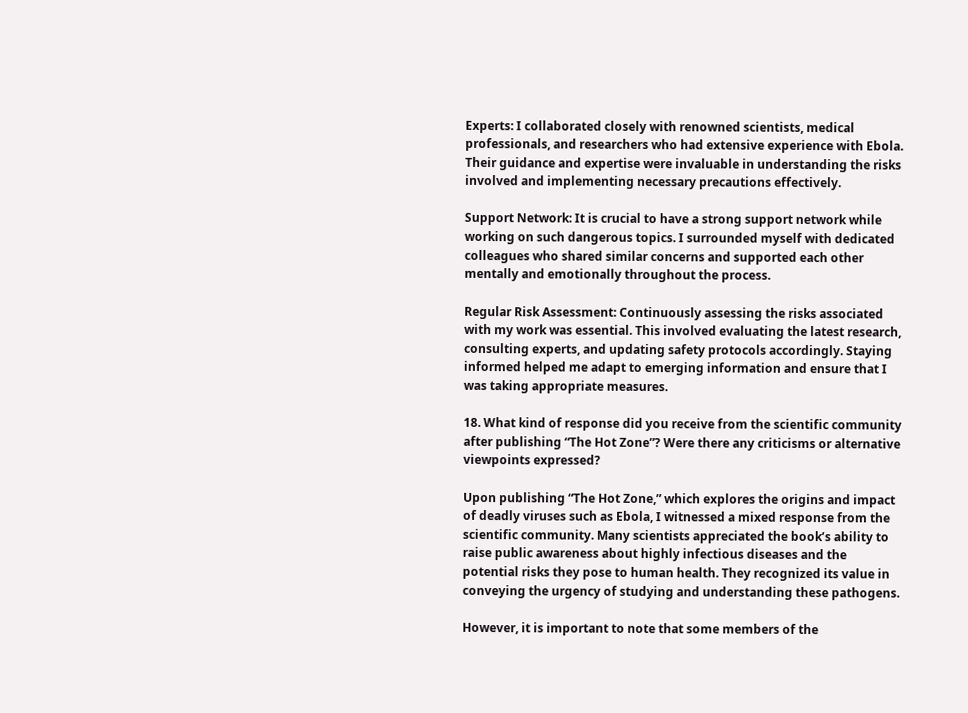Experts: I collaborated closely with renowned scientists, medical professionals, and researchers who had extensive experience with Ebola. Their guidance and expertise were invaluable in understanding the risks involved and implementing necessary precautions effectively.

Support Network: It is crucial to have a strong support network while working on such dangerous topics. I surrounded myself with dedicated colleagues who shared similar concerns and supported each other mentally and emotionally throughout the process.

Regular Risk Assessment: Continuously assessing the risks associated with my work was essential. This involved evaluating the latest research, consulting experts, and updating safety protocols accordingly. Staying informed helped me adapt to emerging information and ensure that I was taking appropriate measures.

18. What kind of response did you receive from the scientific community after publishing “The Hot Zone”? Were there any criticisms or alternative viewpoints expressed?

Upon publishing “The Hot Zone,” which explores the origins and impact of deadly viruses such as Ebola, I witnessed a mixed response from the scientific community. Many scientists appreciated the book’s ability to raise public awareness about highly infectious diseases and the potential risks they pose to human health. They recognized its value in conveying the urgency of studying and understanding these pathogens.

However, it is important to note that some members of the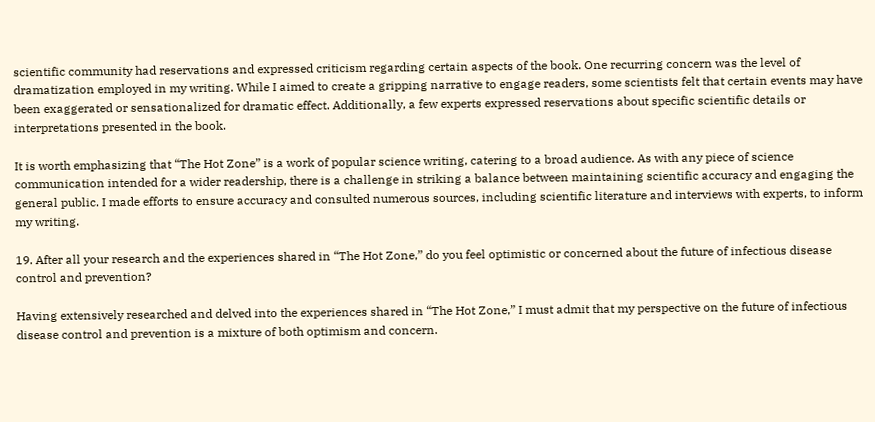scientific community had reservations and expressed criticism regarding certain aspects of the book. One recurring concern was the level of dramatization employed in my writing. While I aimed to create a gripping narrative to engage readers, some scientists felt that certain events may have been exaggerated or sensationalized for dramatic effect. Additionally, a few experts expressed reservations about specific scientific details or interpretations presented in the book.

It is worth emphasizing that “The Hot Zone” is a work of popular science writing, catering to a broad audience. As with any piece of science communication intended for a wider readership, there is a challenge in striking a balance between maintaining scientific accuracy and engaging the general public. I made efforts to ensure accuracy and consulted numerous sources, including scientific literature and interviews with experts, to inform my writing.

19. After all your research and the experiences shared in “The Hot Zone,” do you feel optimistic or concerned about the future of infectious disease control and prevention?

Having extensively researched and delved into the experiences shared in “The Hot Zone,” I must admit that my perspective on the future of infectious disease control and prevention is a mixture of both optimism and concern.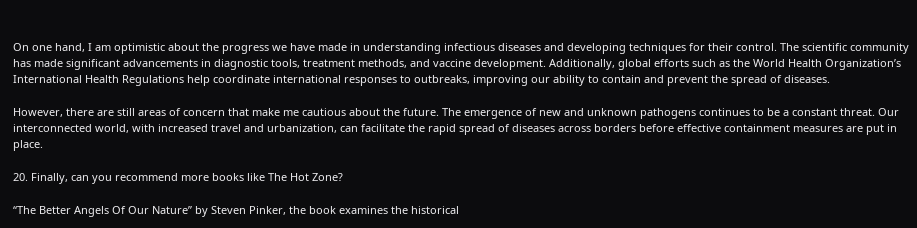On one hand, I am optimistic about the progress we have made in understanding infectious diseases and developing techniques for their control. The scientific community has made significant advancements in diagnostic tools, treatment methods, and vaccine development. Additionally, global efforts such as the World Health Organization’s International Health Regulations help coordinate international responses to outbreaks, improving our ability to contain and prevent the spread of diseases.

However, there are still areas of concern that make me cautious about the future. The emergence of new and unknown pathogens continues to be a constant threat. Our interconnected world, with increased travel and urbanization, can facilitate the rapid spread of diseases across borders before effective containment measures are put in place.

20. Finally, can you recommend more books like The Hot Zone?

“The Better Angels Of Our Nature” by Steven Pinker, the book examines the historical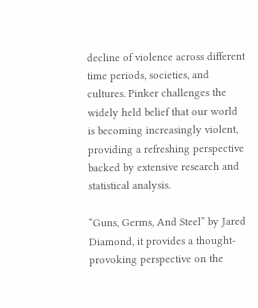decline of violence across different time periods, societies, and cultures. Pinker challenges the widely held belief that our world is becoming increasingly violent, providing a refreshing perspective backed by extensive research and statistical analysis.

“Guns, Germs, And Steel” by Jared Diamond, it provides a thought-provoking perspective on the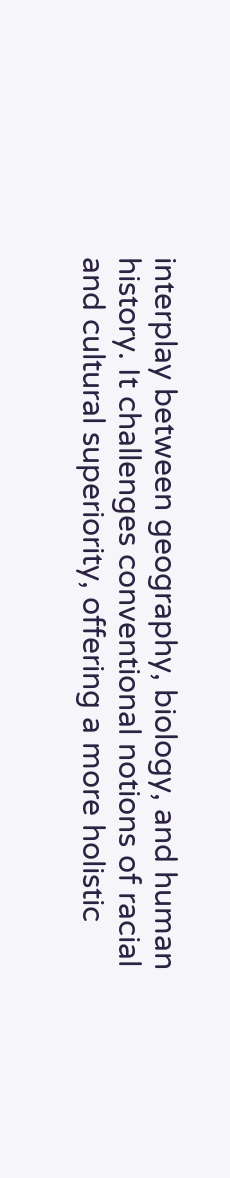interplay between geography, biology, and human history. It challenges conventional notions of racial and cultural superiority, offering a more holistic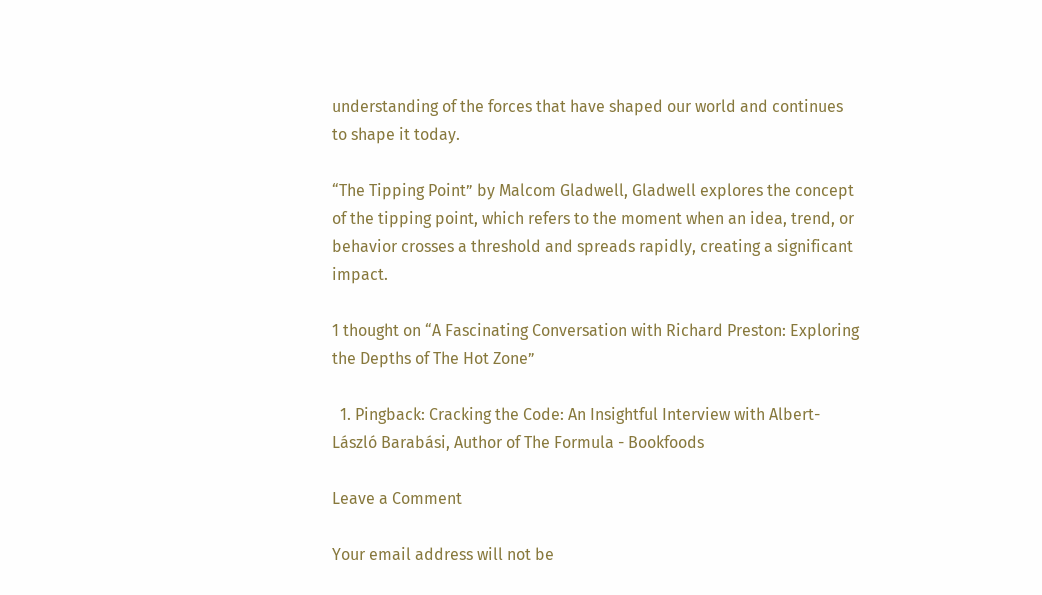understanding of the forces that have shaped our world and continues to shape it today.

“The Tipping Point” by Malcom Gladwell, Gladwell explores the concept of the tipping point, which refers to the moment when an idea, trend, or behavior crosses a threshold and spreads rapidly, creating a significant impact.

1 thought on “A Fascinating Conversation with Richard Preston: Exploring the Depths of The Hot Zone”

  1. Pingback: Cracking the Code: An Insightful Interview with Albert-László Barabási, Author of The Formula - Bookfoods

Leave a Comment

Your email address will not be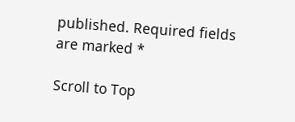published. Required fields are marked *

Scroll to Top